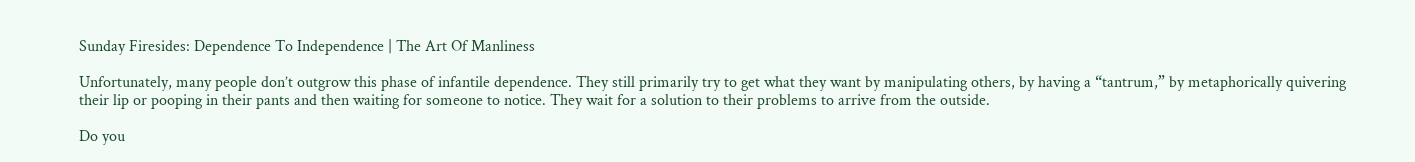Sunday Firesides: Dependence To Independence | The Art Of Manliness

Unfortunately, many people don’t outgrow this phase of infantile dependence. They still primarily try to get what they want by manipulating others, by having a “tantrum,” by metaphorically quivering their lip or pooping in their pants and then waiting for someone to notice. They wait for a solution to their problems to arrive from the outside.

Do you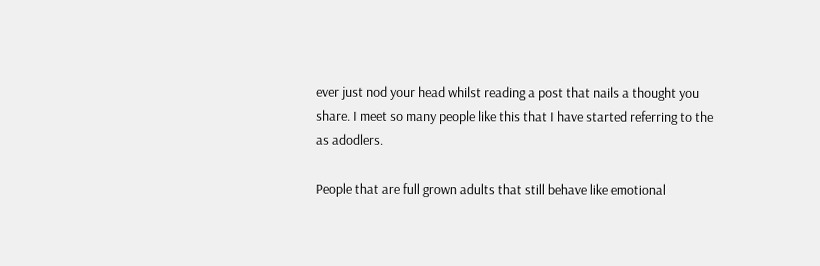ever just nod your head whilst reading a post that nails a thought you share. I meet so many people like this that I have started referring to the as adodlers.

People that are full grown adults that still behave like emotional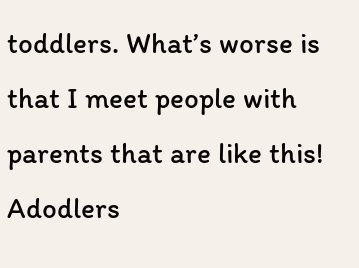toddlers. What’s worse is that I meet people with parents that are like this! Adodlers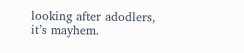looking after adodlers, it’s mayhem.